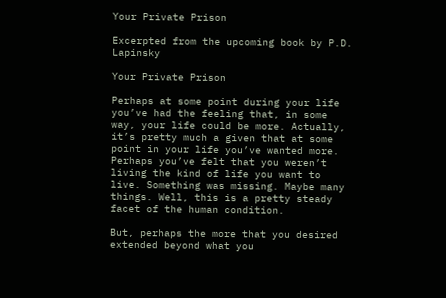Your Private Prison

Excerpted from the upcoming book by P.D. Lapinsky

Your Private Prison

Perhaps at some point during your life you’ve had the feeling that, in some way, your life could be more. Actually, it’s pretty much a given that at some point in your life you’ve wanted more. Perhaps you’ve felt that you weren’t living the kind of life you want to live. Something was missing. Maybe many things. Well, this is a pretty steady facet of the human condition.

But, perhaps the more that you desired extended beyond what you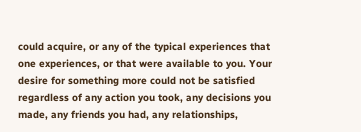could acquire, or any of the typical experiences that one experiences, or that were available to you. Your desire for something more could not be satisfied regardless of any action you took, any decisions you made, any friends you had, any relationships,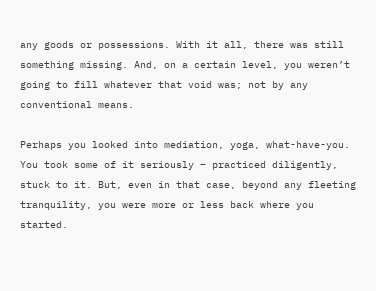any goods or possessions. With it all, there was still something missing. And, on a certain level, you weren’t going to fill whatever that void was; not by any conventional means.

Perhaps you looked into mediation, yoga, what-have-you. You took some of it seriously – practiced diligently, stuck to it. But, even in that case, beyond any fleeting tranquility, you were more or less back where you started.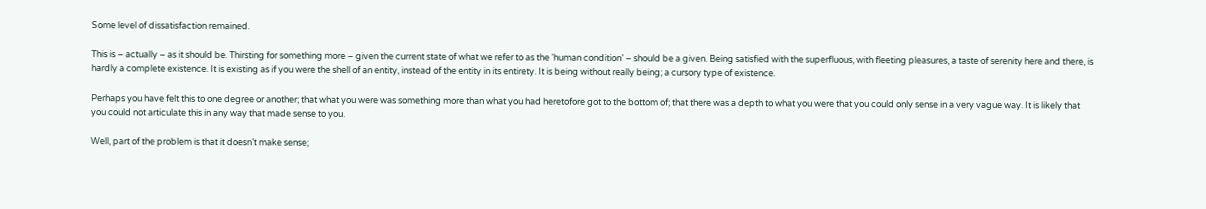Some level of dissatisfaction remained.

This is – actually – as it should be. Thirsting for something more – given the current state of what we refer to as the ‘human condition’ – should be a given. Being satisfied with the superfluous, with fleeting pleasures, a taste of serenity here and there, is hardly a complete existence. It is existing as if you were the shell of an entity, instead of the entity in its entirety. It is being without really being; a cursory type of existence.

Perhaps you have felt this to one degree or another; that what you were was something more than what you had heretofore got to the bottom of; that there was a depth to what you were that you could only sense in a very vague way. It is likely that you could not articulate this in any way that made sense to you.

Well, part of the problem is that it doesn’t make sense;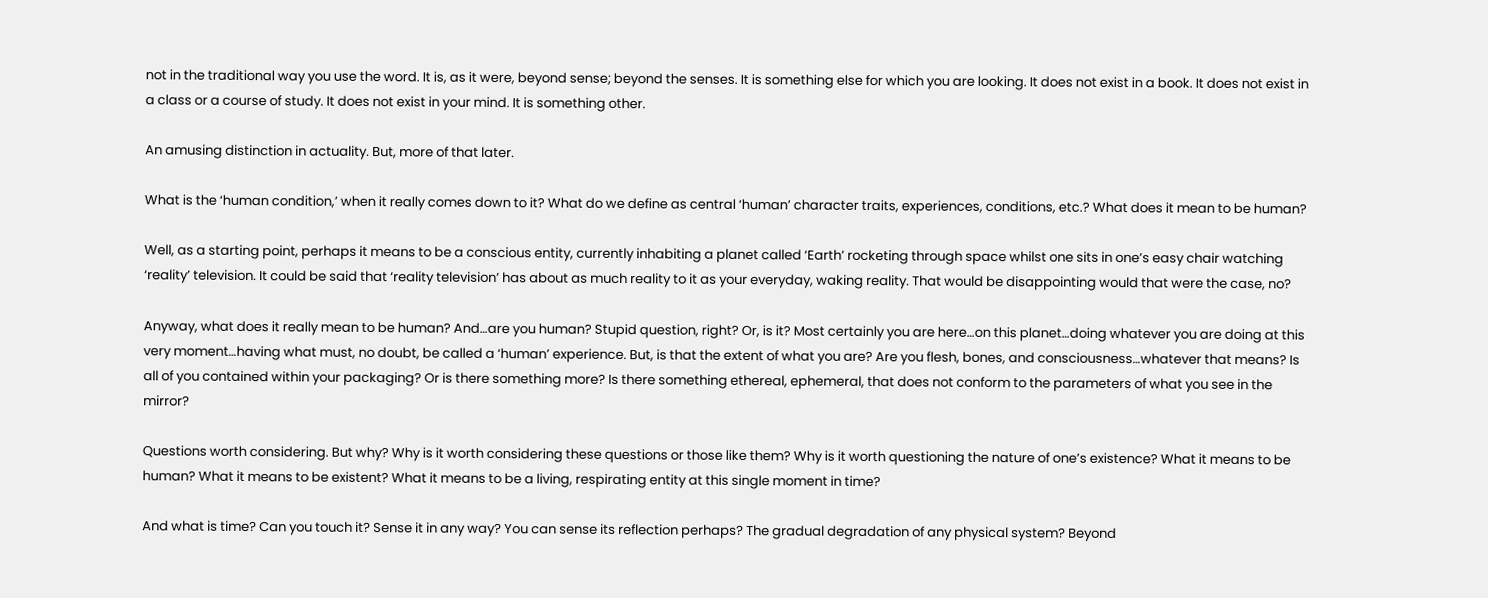not in the traditional way you use the word. It is, as it were, beyond sense; beyond the senses. It is something else for which you are looking. It does not exist in a book. It does not exist in a class or a course of study. It does not exist in your mind. It is something other.

An amusing distinction in actuality. But, more of that later.

What is the ‘human condition,’ when it really comes down to it? What do we define as central ‘human’ character traits, experiences, conditions, etc.? What does it mean to be human?

Well, as a starting point, perhaps it means to be a conscious entity, currently inhabiting a planet called ‘Earth’ rocketing through space whilst one sits in one’s easy chair watching ‘reality’ television. It could be said that ‘reality television’ has about as much reality to it as your everyday, waking reality. That would be disappointing would that were the case, no?

Anyway, what does it really mean to be human? And…are you human? Stupid question, right? Or, is it? Most certainly you are here…on this planet…doing whatever you are doing at this very moment…having what must, no doubt, be called a ‘human’ experience. But, is that the extent of what you are? Are you flesh, bones, and consciousness…whatever that means? Is all of you contained within your packaging? Or is there something more? Is there something ethereal, ephemeral, that does not conform to the parameters of what you see in the mirror?

Questions worth considering. But why? Why is it worth considering these questions or those like them? Why is it worth questioning the nature of one’s existence? What it means to be human? What it means to be existent? What it means to be a living, respirating entity at this single moment in time?

And what is time? Can you touch it? Sense it in any way? You can sense its reflection perhaps? The gradual degradation of any physical system? Beyond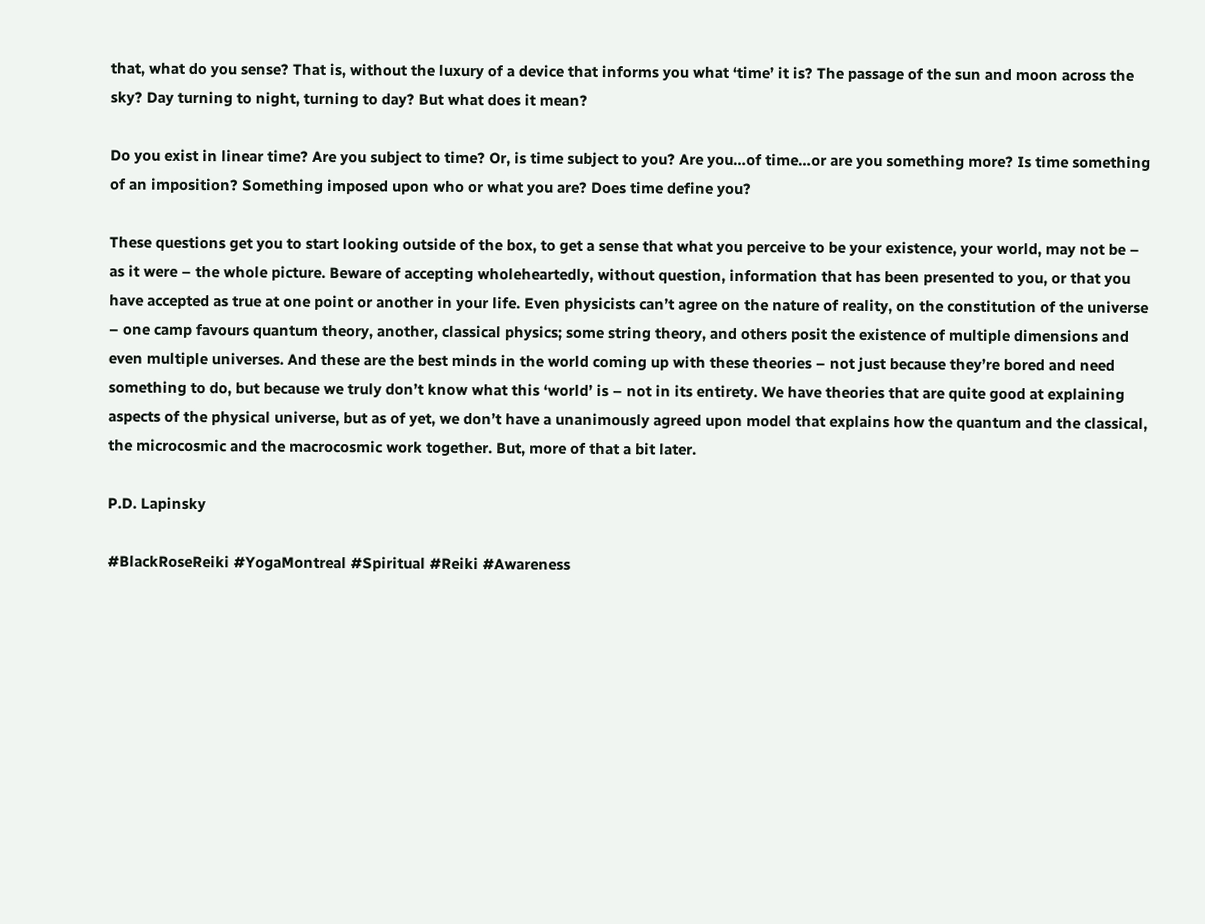that, what do you sense? That is, without the luxury of a device that informs you what ‘time’ it is? The passage of the sun and moon across the sky? Day turning to night, turning to day? But what does it mean?

Do you exist in linear time? Are you subject to time? Or, is time subject to you? Are you…of time…or are you something more? Is time something of an imposition? Something imposed upon who or what you are? Does time define you?

These questions get you to start looking outside of the box, to get a sense that what you perceive to be your existence, your world, may not be – as it were – the whole picture. Beware of accepting wholeheartedly, without question, information that has been presented to you, or that you have accepted as true at one point or another in your life. Even physicists can’t agree on the nature of reality, on the constitution of the universe – one camp favours quantum theory, another, classical physics; some string theory, and others posit the existence of multiple dimensions and even multiple universes. And these are the best minds in the world coming up with these theories – not just because they’re bored and need something to do, but because we truly don’t know what this ‘world’ is – not in its entirety. We have theories that are quite good at explaining aspects of the physical universe, but as of yet, we don’t have a unanimously agreed upon model that explains how the quantum and the classical, the microcosmic and the macrocosmic work together. But, more of that a bit later.

P.D. Lapinsky

#BlackRoseReiki #YogaMontreal #Spiritual #Reiki #Awareness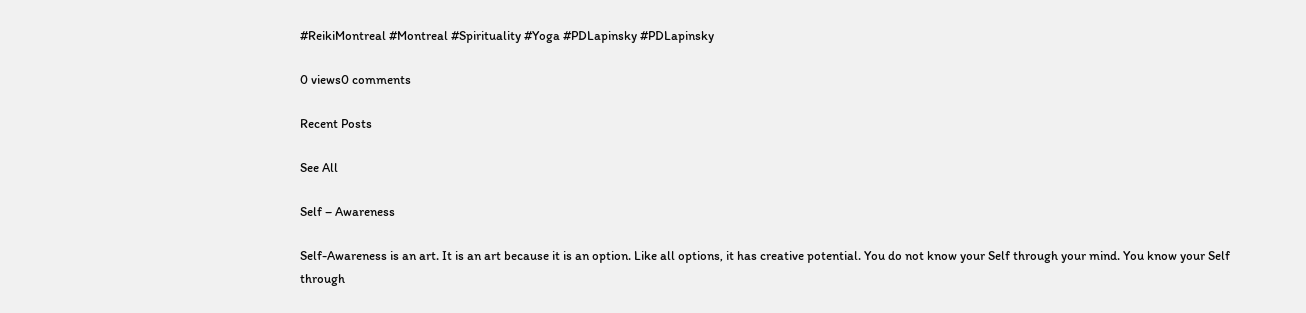#ReikiMontreal #Montreal #Spirituality #Yoga #PDLapinsky #PDLapinsky

0 views0 comments

Recent Posts

See All

Self – Awareness

Self-Awareness is an art. It is an art because it is an option. Like all options, it has creative potential. You do not know your Self through your mind. You know your Self through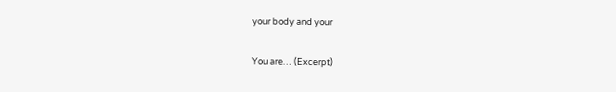your body and your

You are… (Excerpt)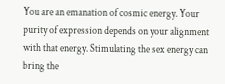You are an emanation of cosmic energy. Your purity of expression depends on your alignment with that energy. Stimulating the sex energy can bring the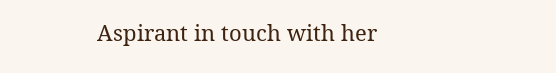Aspirant in touch with her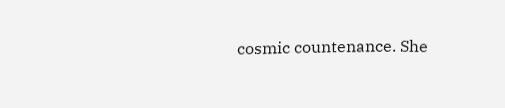cosmic countenance. She